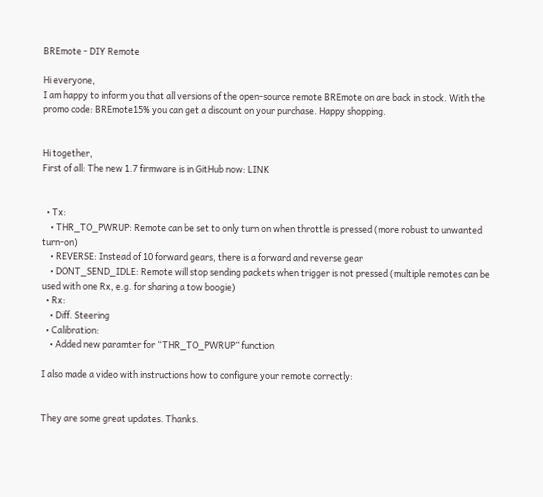BREmote - DIY Remote

Hi everyone,
I am happy to inform you that all versions of the open-source remote BREmote on are back in stock. With the promo code: BREmote15% you can get a discount on your purchase. Happy shopping.


Hi together,
First of all: The new 1.7 firmware is in GitHub now: LINK


  • Tx:
    • THR_TO_PWRUP: Remote can be set to only turn on when throttle is pressed (more robust to unwanted turn-on)
    • REVERSE: Instead of 10 forward gears, there is a forward and reverse gear
    • DONT_SEND_IDLE: Remote will stop sending packets when trigger is not pressed (multiple remotes can be used with one Rx, e.g. for sharing a tow boogie)
  • Rx:
    • Diff. Steering
  • Calibration:
    • Added new paramter for “THR_TO_PWRUP” function

I also made a video with instructions how to configure your remote correctly:


They are some great updates. Thanks.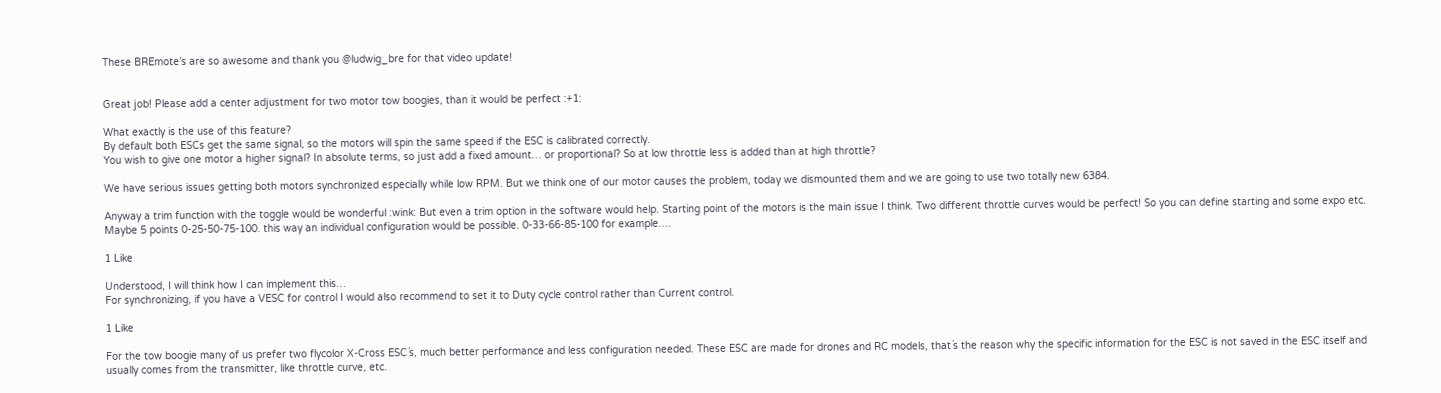These BREmote’s are so awesome and thank you @ludwig_bre for that video update!


Great job! Please add a center adjustment for two motor tow boogies, than it would be perfect :+1:

What exactly is the use of this feature?
By default both ESCs get the same signal, so the motors will spin the same speed if the ESC is calibrated correctly.
You wish to give one motor a higher signal? In absolute terms, so just add a fixed amount… or proportional? So at low throttle less is added than at high throttle?

We have serious issues getting both motors synchronized especially while low RPM. But we think one of our motor causes the problem, today we dismounted them and we are going to use two totally new 6384.

Anyway a trim function with the toggle would be wonderful :wink: But even a trim option in the software would help. Starting point of the motors is the main issue I think. Two different throttle curves would be perfect! So you can define starting and some expo etc. Maybe 5 points 0-25-50-75-100. this way an individual configuration would be possible. 0-33-66-85-100 for example….

1 Like

Understood, I will think how I can implement this…
For synchronizing, if you have a VESC for control I would also recommend to set it to Duty cycle control rather than Current control.

1 Like

For the tow boogie many of us prefer two flycolor X-Cross ESC´s, much better performance and less configuration needed. These ESC are made for drones and RC models, that´s the reason why the specific information for the ESC is not saved in the ESC itself and usually comes from the transmitter, like throttle curve, etc.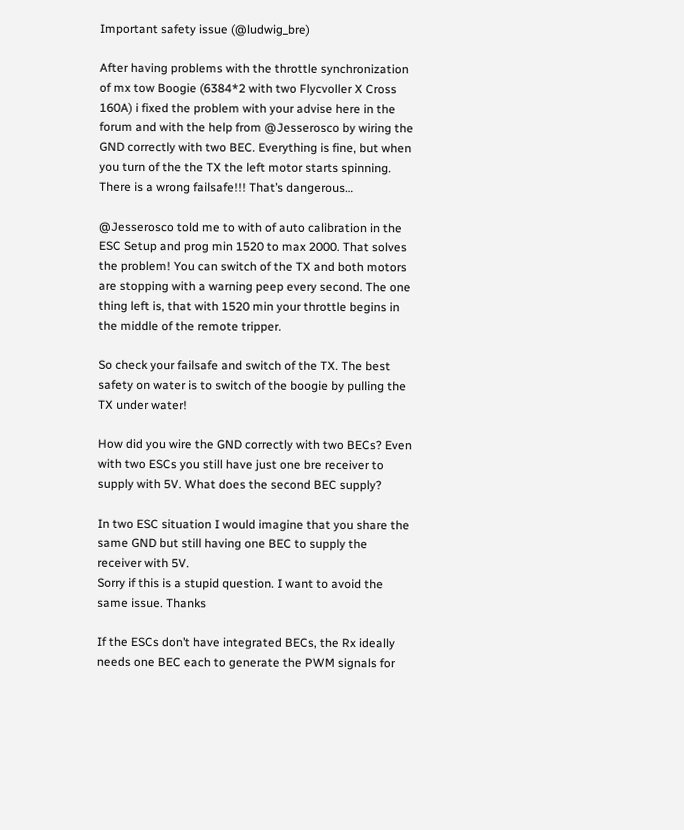Important safety issue (@ludwig_bre)

After having problems with the throttle synchronization of mx tow Boogie (6384*2 with two Flycvoller X Cross 160A) i fixed the problem with your advise here in the forum and with the help from @Jesserosco by wiring the GND correctly with two BEC. Everything is fine, but when you turn of the the TX the left motor starts spinning. There is a wrong failsafe!!! That’s dangerous…

@Jesserosco told me to with of auto calibration in the ESC Setup and prog min 1520 to max 2000. That solves the problem! You can switch of the TX and both motors are stopping with a warning peep every second. The one thing left is, that with 1520 min your throttle begins in the middle of the remote tripper.

So check your failsafe and switch of the TX. The best safety on water is to switch of the boogie by pulling the TX under water!

How did you wire the GND correctly with two BECs? Even with two ESCs you still have just one bre receiver to supply with 5V. What does the second BEC supply?

In two ESC situation I would imagine that you share the same GND but still having one BEC to supply the receiver with 5V.
Sorry if this is a stupid question. I want to avoid the same issue. Thanks

If the ESCs don’t have integrated BECs, the Rx ideally needs one BEC each to generate the PWM signals for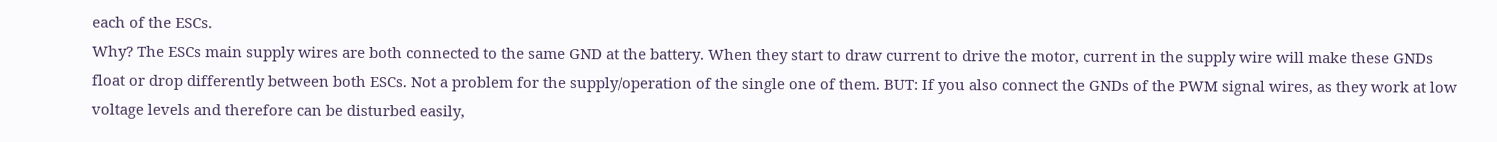each of the ESCs.
Why? The ESCs main supply wires are both connected to the same GND at the battery. When they start to draw current to drive the motor, current in the supply wire will make these GNDs float or drop differently between both ESCs. Not a problem for the supply/operation of the single one of them. BUT: If you also connect the GNDs of the PWM signal wires, as they work at low voltage levels and therefore can be disturbed easily,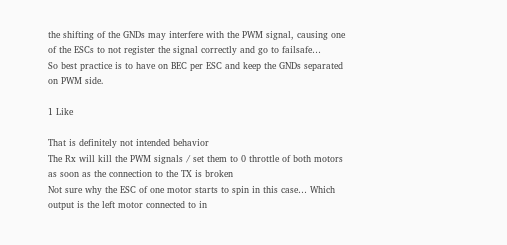the shifting of the GNDs may interfere with the PWM signal, causing one of the ESCs to not register the signal correctly and go to failsafe…
So best practice is to have on BEC per ESC and keep the GNDs separated on PWM side.

1 Like

That is definitely not intended behavior
The Rx will kill the PWM signals / set them to 0 throttle of both motors as soon as the connection to the TX is broken
Not sure why the ESC of one motor starts to spin in this case… Which output is the left motor connected to in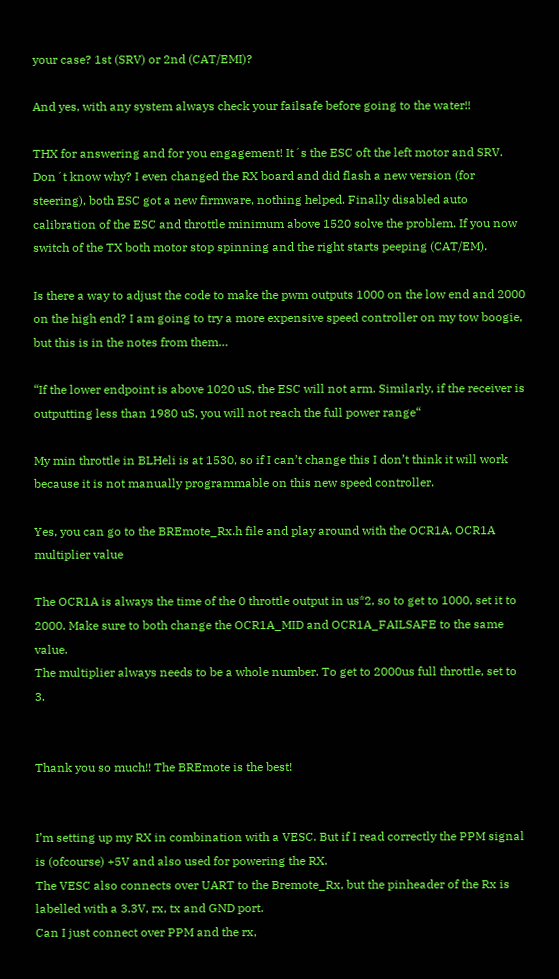your case? 1st (SRV) or 2nd (CAT/EMI)?

And yes, with any system always check your failsafe before going to the water!!

THX for answering and for you engagement! It´s the ESC oft the left motor and SRV. Don´t know why? I even changed the RX board and did flash a new version (for steering), both ESC got a new firmware, nothing helped. Finally disabled auto calibration of the ESC and throttle minimum above 1520 solve the problem. If you now switch of the TX both motor stop spinning and the right starts peeping (CAT/EM).

Is there a way to adjust the code to make the pwm outputs 1000 on the low end and 2000 on the high end? I am going to try a more expensive speed controller on my tow boogie, but this is in the notes from them…

“If the lower endpoint is above 1020 uS, the ESC will not arm. Similarly, if the receiver is outputting less than 1980 uS, you will not reach the full power range“

My min throttle in BLHeli is at 1530, so if I can’t change this I don’t think it will work because it is not manually programmable on this new speed controller.

Yes, you can go to the BREmote_Rx.h file and play around with the OCR1A, OCR1A multiplier value

The OCR1A is always the time of the 0 throttle output in us*2, so to get to 1000, set it to 2000. Make sure to both change the OCR1A_MID and OCR1A_FAILSAFE to the same value.
The multiplier always needs to be a whole number. To get to 2000us full throttle, set to 3.


Thank you so much!! The BREmote is the best!


I’m setting up my RX in combination with a VESC. But if I read correctly the PPM signal is (ofcourse) +5V and also used for powering the RX.
The VESC also connects over UART to the Bremote_Rx, but the pinheader of the Rx is labelled with a 3.3V, rx, tx and GND port.
Can I just connect over PPM and the rx,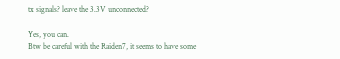tx signals? leave the 3.3V unconnected?

Yes, you can.
Btw be careful with the Raiden7, it seems to have some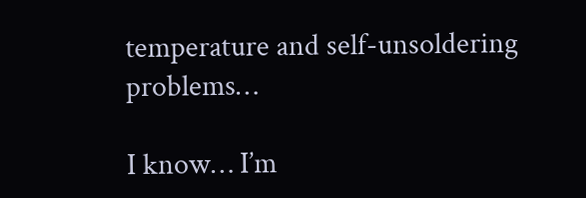temperature and self-unsoldering problems…

I know… I’m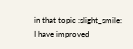in that topic :slight_smile: I have improved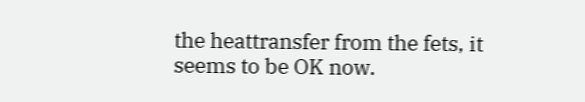the heattransfer from the fets, it seems to be OK now.